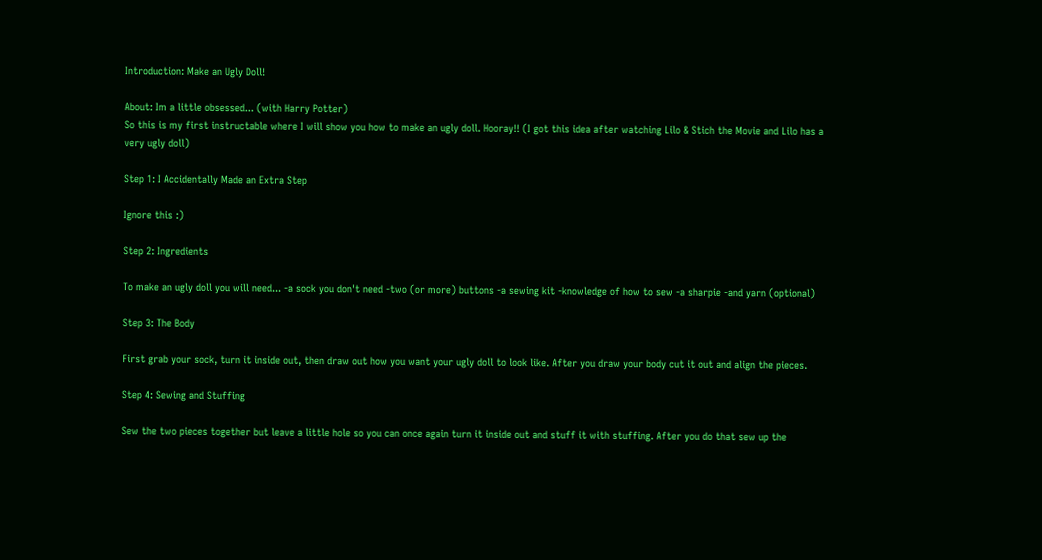Introduction: Make an Ugly Doll!

About: Im a little obsessed... (with Harry Potter)
So this is my first instructable where I will show you how to make an ugly doll. Hooray!! (I got this idea after watching Lilo & Stich the Movie and Lilo has a very ugly doll)

Step 1: I Accidentally Made an Extra Step

Ignore this :)

Step 2: Ingredients

To make an ugly doll you will need... -a sock you don't need -two (or more) buttons -a sewing kit -knowledge of how to sew -a sharpie -and yarn (optional)

Step 3: The Body

First grab your sock, turn it inside out, then draw out how you want your ugly doll to look like. After you draw your body cut it out and align the pieces.

Step 4: Sewing and Stuffing

Sew the two pieces together but leave a little hole so you can once again turn it inside out and stuff it with stuffing. After you do that sew up the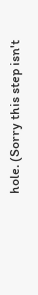hole. (Sorry this step isn't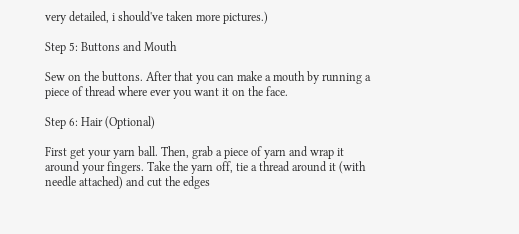very detailed, i should've taken more pictures.)

Step 5: Buttons and Mouth

Sew on the buttons. After that you can make a mouth by running a piece of thread where ever you want it on the face.

Step 6: Hair (Optional)

First get your yarn ball. Then, grab a piece of yarn and wrap it around your fingers. Take the yarn off, tie a thread around it (with needle attached) and cut the edges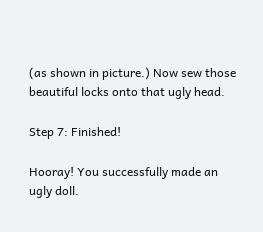(as shown in picture.) Now sew those beautiful locks onto that ugly head.

Step 7: Finished!

Hooray! You successfully made an ugly doll.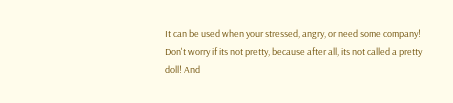It can be used when your stressed, angry, or need some company! Don't worry if its not pretty, because after all, its not called a pretty doll! And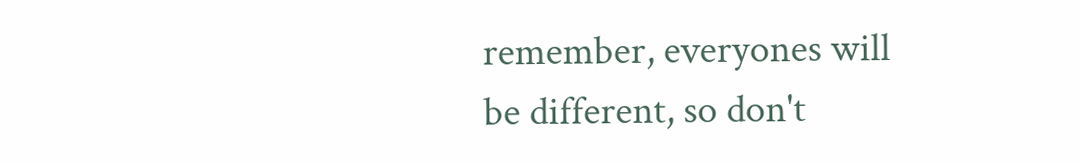remember, everyones will be different, so don't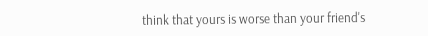think that yours is worse than your friend's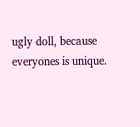ugly doll, because everyones is unique.